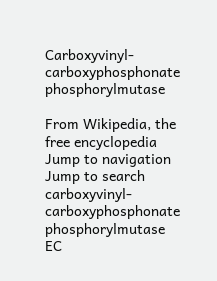Carboxyvinyl-carboxyphosphonate phosphorylmutase

From Wikipedia, the free encyclopedia
Jump to navigation Jump to search
carboxyvinyl-carboxyphosphonate phosphorylmutase
EC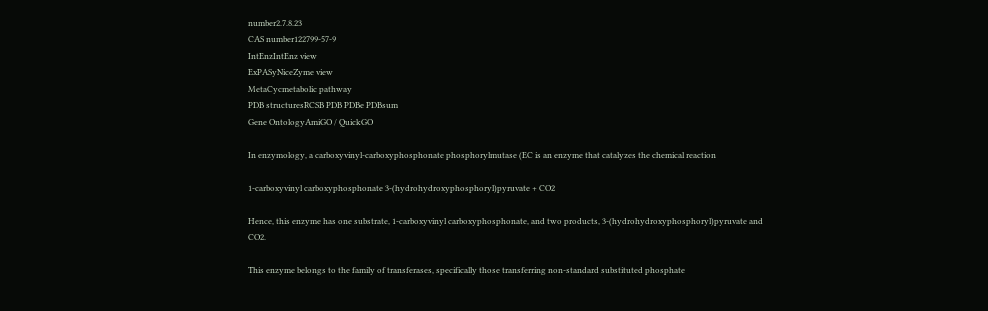number2.7.8.23
CAS number122799-57-9
IntEnzIntEnz view
ExPASyNiceZyme view
MetaCycmetabolic pathway
PDB structuresRCSB PDB PDBe PDBsum
Gene OntologyAmiGO / QuickGO

In enzymology, a carboxyvinyl-carboxyphosphonate phosphorylmutase (EC is an enzyme that catalyzes the chemical reaction

1-carboxyvinyl carboxyphosphonate 3-(hydrohydroxyphosphoryl)pyruvate + CO2

Hence, this enzyme has one substrate, 1-carboxyvinyl carboxyphosphonate, and two products, 3-(hydrohydroxyphosphoryl)pyruvate and CO2.

This enzyme belongs to the family of transferases, specifically those transferring non-standard substituted phosphate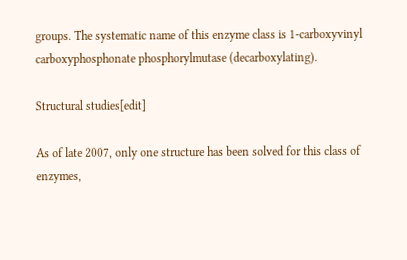groups. The systematic name of this enzyme class is 1-carboxyvinyl carboxyphosphonate phosphorylmutase (decarboxylating).

Structural studies[edit]

As of late 2007, only one structure has been solved for this class of enzymes,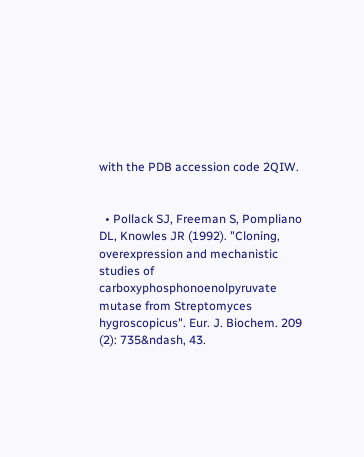with the PDB accession code 2QIW.


  • Pollack SJ, Freeman S, Pompliano DL, Knowles JR (1992). "Cloning, overexpression and mechanistic studies of carboxyphosphonoenolpyruvate mutase from Streptomyces hygroscopicus". Eur. J. Biochem. 209 (2): 735&ndash, 43.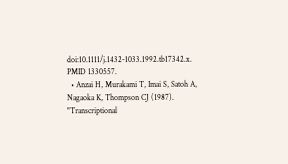doi:10.1111/j.1432-1033.1992.tb17342.x. PMID 1330557.
  • Anzai H, Murakami T, Imai S, Satoh A, Nagaoka K, Thompson CJ (1987). "Transcriptional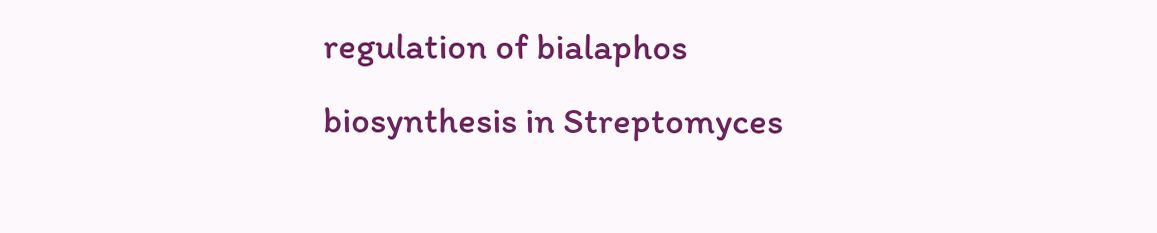regulation of bialaphos biosynthesis in Streptomyces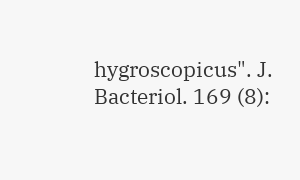hygroscopicus". J. Bacteriol. 169 (8):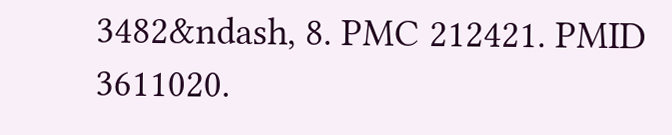3482&ndash, 8. PMC 212421. PMID 3611020.